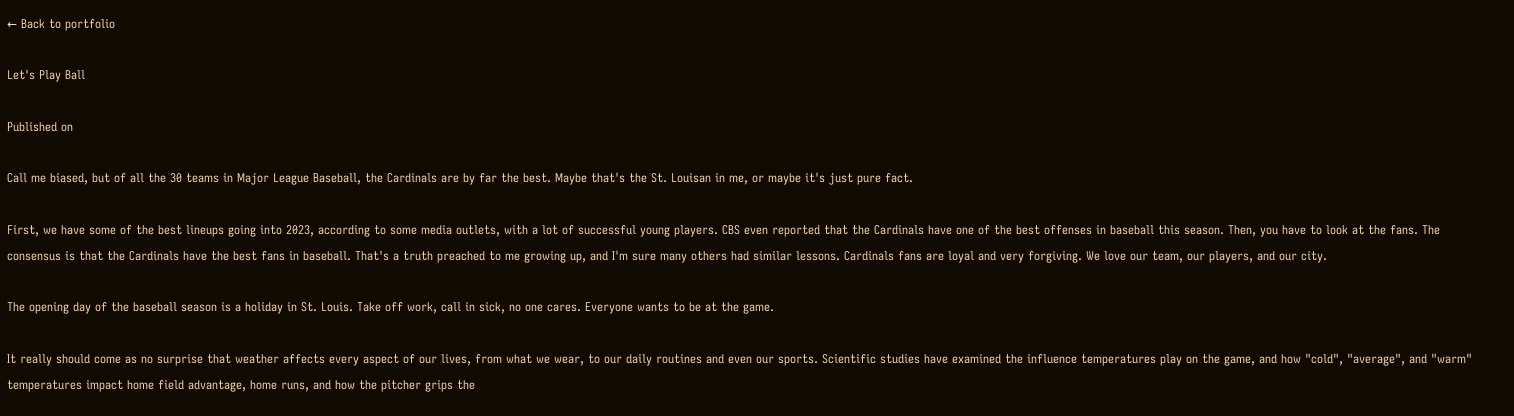← Back to portfolio

Let's Play Ball

Published on

Call me biased, but of all the 30 teams in Major League Baseball, the Cardinals are by far the best. Maybe that's the St. Louisan in me, or maybe it's just pure fact.

First, we have some of the best lineups going into 2023, according to some media outlets, with a lot of successful young players. CBS even reported that the Cardinals have one of the best offenses in baseball this season. Then, you have to look at the fans. The consensus is that the Cardinals have the best fans in baseball. That's a truth preached to me growing up, and I'm sure many others had similar lessons. Cardinals fans are loyal and very forgiving. We love our team, our players, and our city.

The opening day of the baseball season is a holiday in St. Louis. Take off work, call in sick, no one cares. Everyone wants to be at the game.

It really should come as no surprise that weather affects every aspect of our lives, from what we wear, to our daily routines and even our sports. Scientific studies have examined the influence temperatures play on the game, and how "cold", "average", and "warm" temperatures impact home field advantage, home runs, and how the pitcher grips the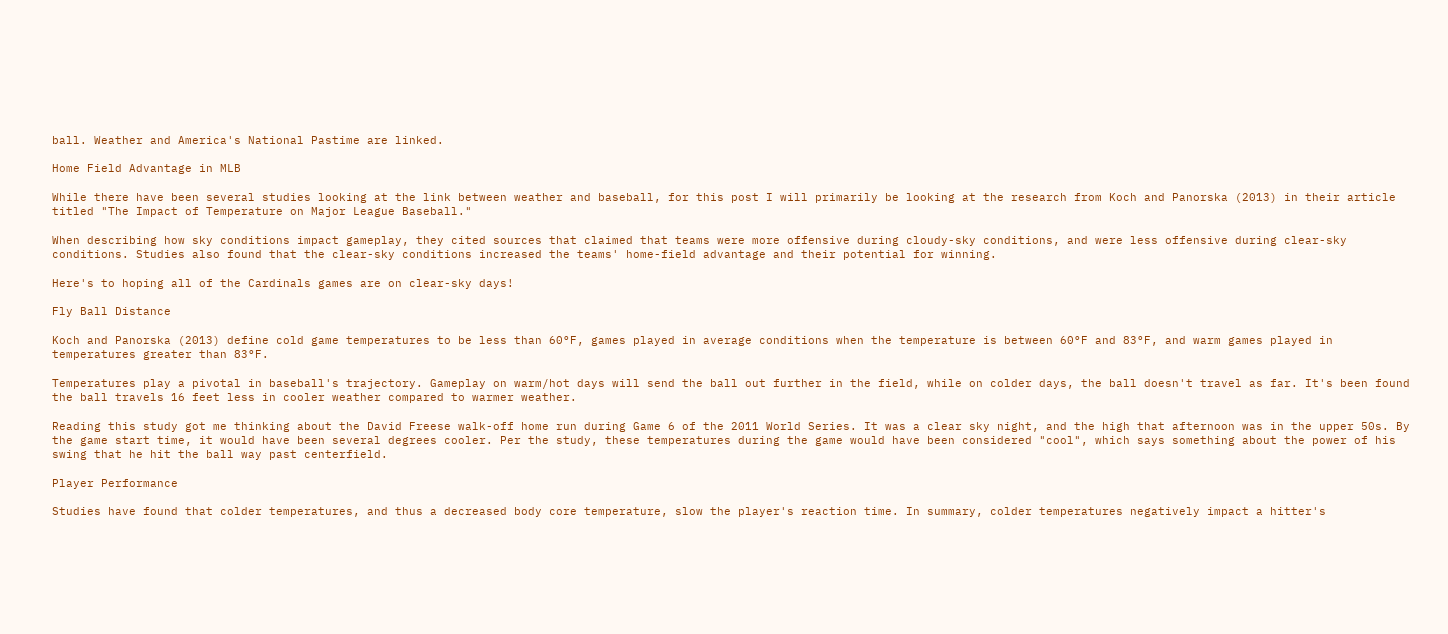ball. Weather and America's National Pastime are linked.

Home Field Advantage in MLB

While there have been several studies looking at the link between weather and baseball, for this post I will primarily be looking at the research from Koch and Panorska (2013) in their article titled "The Impact of Temperature on Major League Baseball."

When describing how sky conditions impact gameplay, they cited sources that claimed that teams were more offensive during cloudy-sky conditions, and were less offensive during clear-sky conditions. Studies also found that the clear-sky conditions increased the teams' home-field advantage and their potential for winning.

Here's to hoping all of the Cardinals games are on clear-sky days!

Fly Ball Distance

Koch and Panorska (2013) define cold game temperatures to be less than 60°F, games played in average conditions when the temperature is between 60°F and 83°F, and warm games played in temperatures greater than 83°F.

Temperatures play a pivotal in baseball's trajectory. Gameplay on warm/hot days will send the ball out further in the field, while on colder days, the ball doesn't travel as far. It's been found the ball travels 16 feet less in cooler weather compared to warmer weather.

Reading this study got me thinking about the David Freese walk-off home run during Game 6 of the 2011 World Series. It was a clear sky night, and the high that afternoon was in the upper 50s. By the game start time, it would have been several degrees cooler. Per the study, these temperatures during the game would have been considered "cool", which says something about the power of his swing that he hit the ball way past centerfield.

Player Performance

Studies have found that colder temperatures, and thus a decreased body core temperature, slow the player's reaction time. In summary, colder temperatures negatively impact a hitter's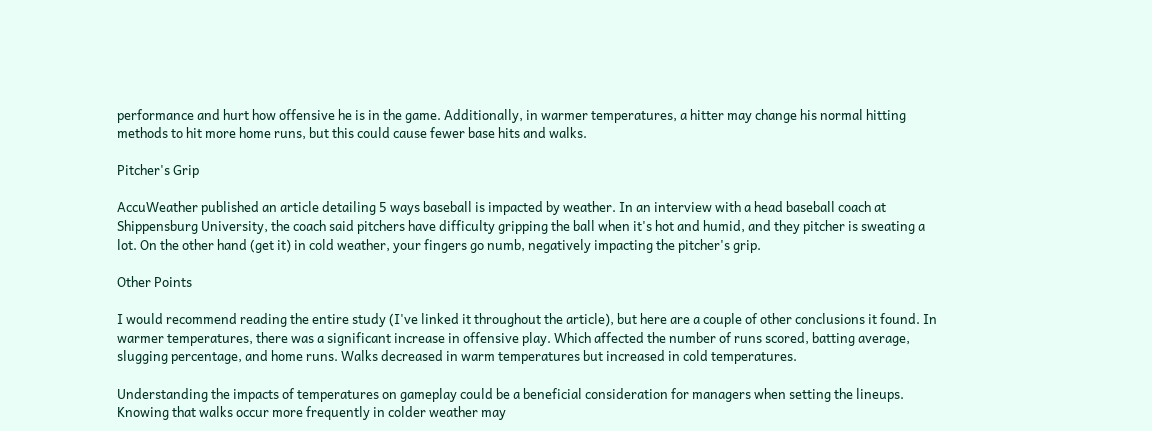performance and hurt how offensive he is in the game. Additionally, in warmer temperatures, a hitter may change his normal hitting methods to hit more home runs, but this could cause fewer base hits and walks.

Pitcher's Grip

AccuWeather published an article detailing 5 ways baseball is impacted by weather. In an interview with a head baseball coach at Shippensburg University, the coach said pitchers have difficulty gripping the ball when it's hot and humid, and they pitcher is sweating a lot. On the other hand (get it) in cold weather, your fingers go numb, negatively impacting the pitcher's grip.

Other Points

I would recommend reading the entire study (I've linked it throughout the article), but here are a couple of other conclusions it found. In warmer temperatures, there was a significant increase in offensive play. Which affected the number of runs scored, batting average, slugging percentage, and home runs. Walks decreased in warm temperatures but increased in cold temperatures.

Understanding the impacts of temperatures on gameplay could be a beneficial consideration for managers when setting the lineups. Knowing that walks occur more frequently in colder weather may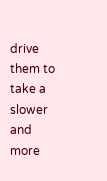drive them to take a slower and more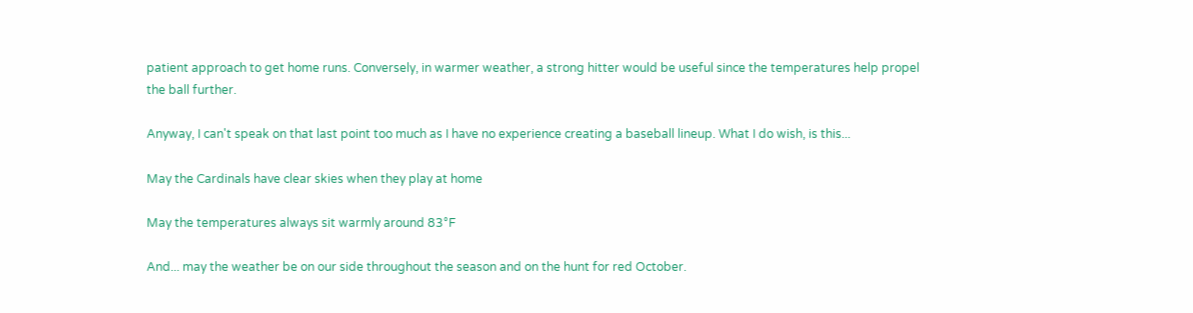patient approach to get home runs. Conversely, in warmer weather, a strong hitter would be useful since the temperatures help propel the ball further.

Anyway, I can't speak on that last point too much as I have no experience creating a baseball lineup. What I do wish, is this...

May the Cardinals have clear skies when they play at home

May the temperatures always sit warmly around 83°F

And... may the weather be on our side throughout the season and on the hunt for red October.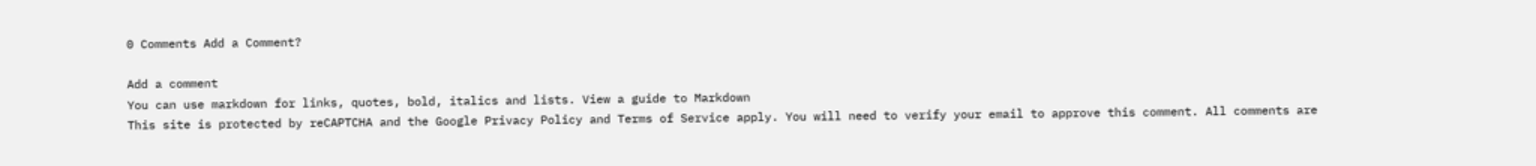0 Comments Add a Comment?

Add a comment
You can use markdown for links, quotes, bold, italics and lists. View a guide to Markdown
This site is protected by reCAPTCHA and the Google Privacy Policy and Terms of Service apply. You will need to verify your email to approve this comment. All comments are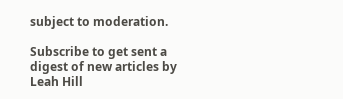subject to moderation.

Subscribe to get sent a digest of new articles by Leah Hill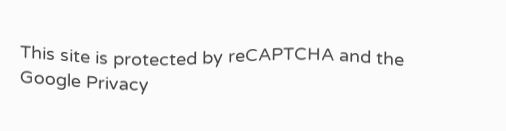This site is protected by reCAPTCHA and the Google Privacy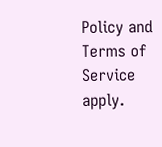Policy and Terms of Service apply.